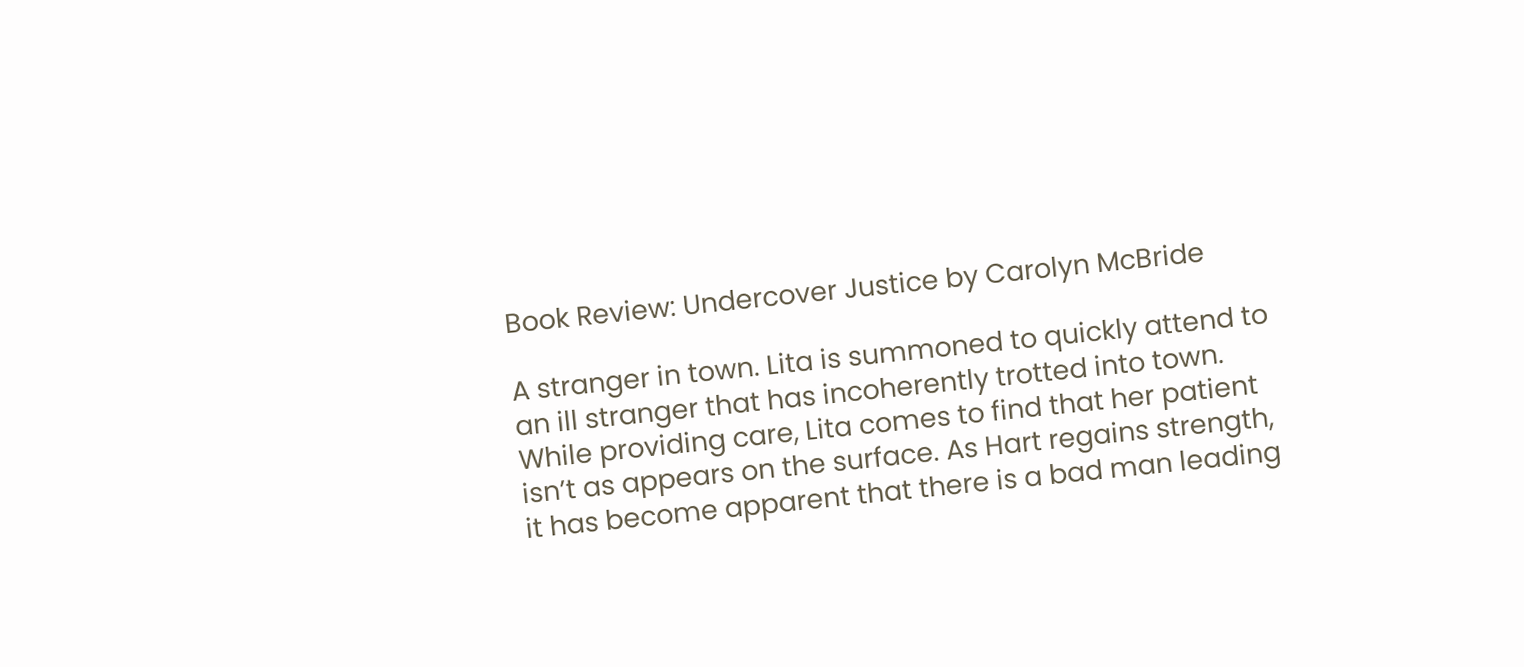Book Review: Undercover Justice by Carolyn McBride

A stranger in town. Lita is summoned to quickly attend to an ill stranger that has incoherently trotted into town. While providing care, Lita comes to find that her patient isn’t as appears on the surface. As Hart regains strength, it has become apparent that there is a bad man leading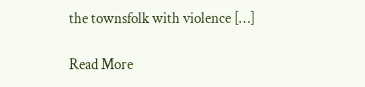the townsfolk with violence […]

Read More